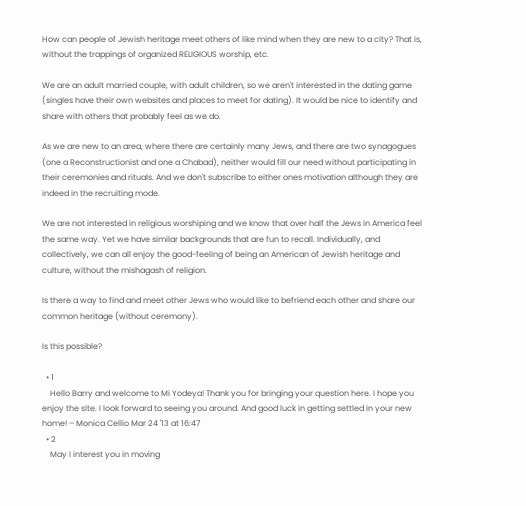How can people of Jewish heritage meet others of like mind when they are new to a city? That is, without the trappings of organized RELIGIOUS worship, etc.

We are an adult married couple, with adult children, so we aren't interested in the dating game (singles have their own websites and places to meet for dating). It would be nice to identify and share with others that probably feel as we do.

As we are new to an area, where there are certainly many Jews, and there are two synagogues (one a Reconstructionist and one a Chabad), neither would fill our need without participating in their ceremonies and rituals. And we don't subscribe to either ones motivation although they are indeed in the recruiting mode.

We are not interested in religious worshiping and we know that over half the Jews in America feel the same way. Yet we have similar backgrounds that are fun to recall. Individually, and collectively, we can all enjoy the good-feeling of being an American of Jewish heritage and culture, without the mishagash of religion.

Is there a way to find and meet other Jews who would like to befriend each other and share our common heritage (without ceremony).

Is this possible?

  • 1
    Hello Barry and welcome to Mi Yodeya! Thank you for bringing your question here. I hope you enjoy the site. I look forward to seeing you around. And good luck in getting settled in your new home! – Monica Cellio Mar 24 '13 at 16:47
  • 2
    May I interest you in moving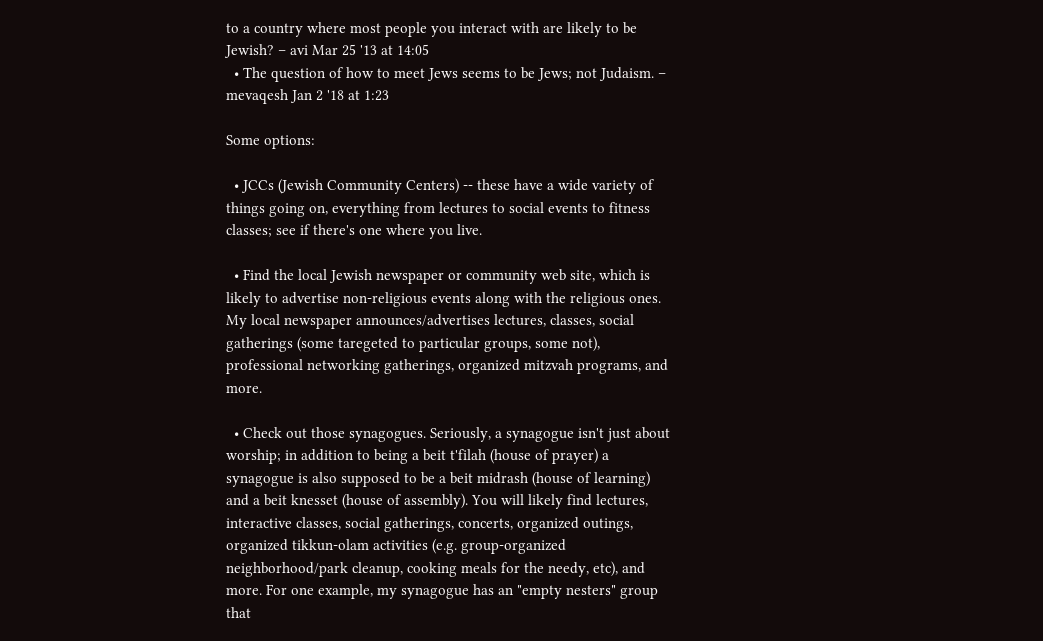to a country where most people you interact with are likely to be Jewish? – avi Mar 25 '13 at 14:05
  • The question of how to meet Jews seems to be Jews; not Judaism. – mevaqesh Jan 2 '18 at 1:23

Some options:

  • JCCs (Jewish Community Centers) -- these have a wide variety of things going on, everything from lectures to social events to fitness classes; see if there's one where you live.

  • Find the local Jewish newspaper or community web site, which is likely to advertise non-religious events along with the religious ones. My local newspaper announces/advertises lectures, classes, social gatherings (some taregeted to particular groups, some not), professional networking gatherings, organized mitzvah programs, and more.

  • Check out those synagogues. Seriously, a synagogue isn't just about worship; in addition to being a beit t'filah (house of prayer) a synagogue is also supposed to be a beit midrash (house of learning) and a beit knesset (house of assembly). You will likely find lectures, interactive classes, social gatherings, concerts, organized outings, organized tikkun-olam activities (e.g. group-organized neighborhood/park cleanup, cooking meals for the needy, etc), and more. For one example, my synagogue has an "empty nesters" group that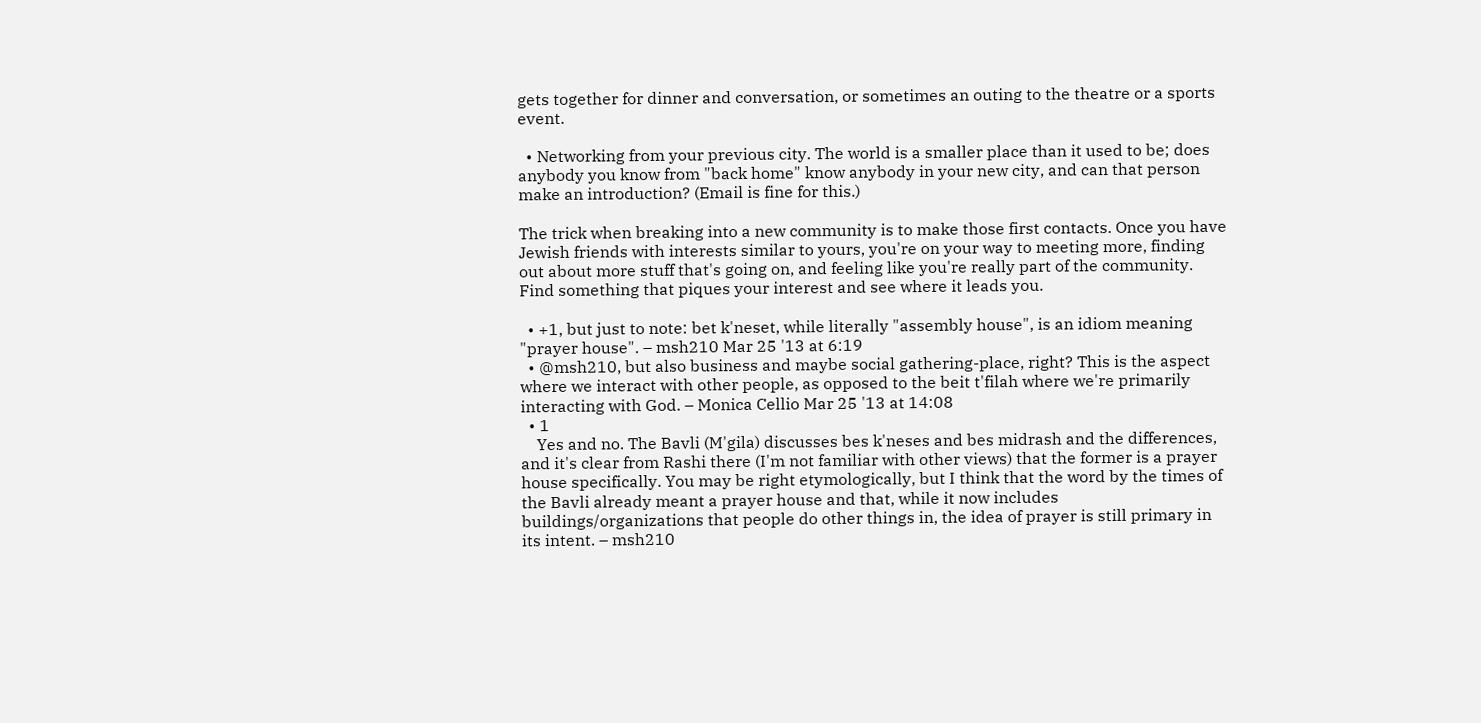gets together for dinner and conversation, or sometimes an outing to the theatre or a sports event.

  • Networking from your previous city. The world is a smaller place than it used to be; does anybody you know from "back home" know anybody in your new city, and can that person make an introduction? (Email is fine for this.)

The trick when breaking into a new community is to make those first contacts. Once you have Jewish friends with interests similar to yours, you're on your way to meeting more, finding out about more stuff that's going on, and feeling like you're really part of the community. Find something that piques your interest and see where it leads you.

  • +1, but just to note: bet k'neset, while literally "assembly house", is an idiom meaning "prayer house". – msh210 Mar 25 '13 at 6:19
  • @msh210, but also business and maybe social gathering-place, right? This is the aspect where we interact with other people, as opposed to the beit t'filah where we're primarily interacting with God. – Monica Cellio Mar 25 '13 at 14:08
  • 1
    Yes and no. The Bavli (M'gila) discusses bes k'neses and bes midrash and the differences, and it's clear from Rashi there (I'm not familiar with other views) that the former is a prayer house specifically. You may be right etymologically, but I think that the word by the times of the Bavli already meant a prayer house and that, while it now includes buildings/organizations that people do other things in, the idea of prayer is still primary in its intent. – msh210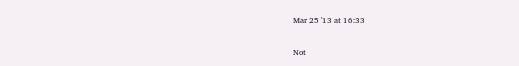Mar 25 '13 at 16:33

Not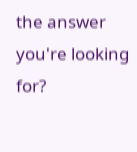the answer you're looking for?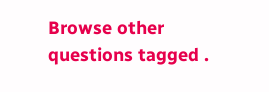Browse other questions tagged .